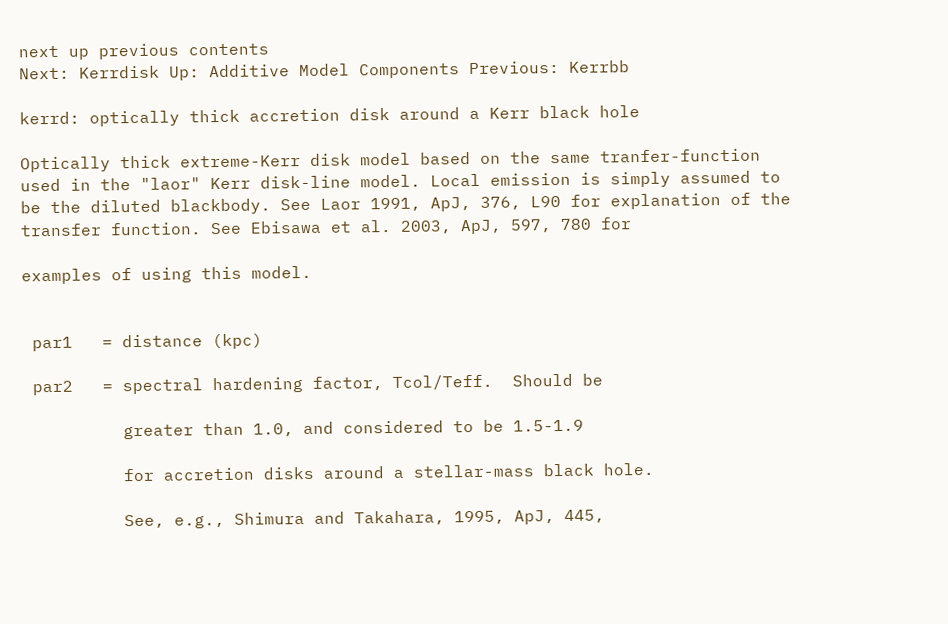next up previous contents
Next: Kerrdisk Up: Additive Model Components Previous: Kerrbb

kerrd: optically thick accretion disk around a Kerr black hole

Optically thick extreme-Kerr disk model based on the same tranfer-function used in the "laor" Kerr disk-line model. Local emission is simply assumed to be the diluted blackbody. See Laor 1991, ApJ, 376, L90 for explanation of the transfer function. See Ebisawa et al. 2003, ApJ, 597, 780 for

examples of using this model.


 par1   = distance (kpc)

 par2   = spectral hardening factor, Tcol/Teff.  Should be

          greater than 1.0, and considered to be 1.5-1.9

          for accretion disks around a stellar-mass black hole.

          See, e.g., Shimura and Takahara, 1995, ApJ, 445,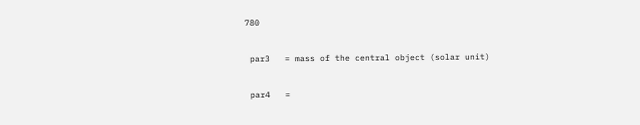780

 par3   = mass of the central object (solar unit)

 par4   =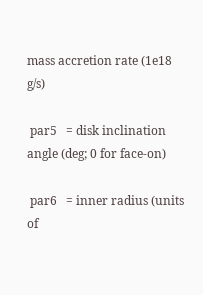mass accretion rate (1e18 g/s)

 par5   = disk inclination angle (deg; 0 for face-on)

 par6   = inner radius (units of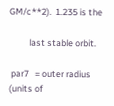GM/c**2).  1.235 is the

          last stable orbit.

 par7   = outer radius (units of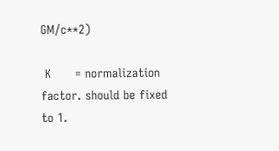GM/c**2)

 K      = normalization factor. should be fixed to 1.